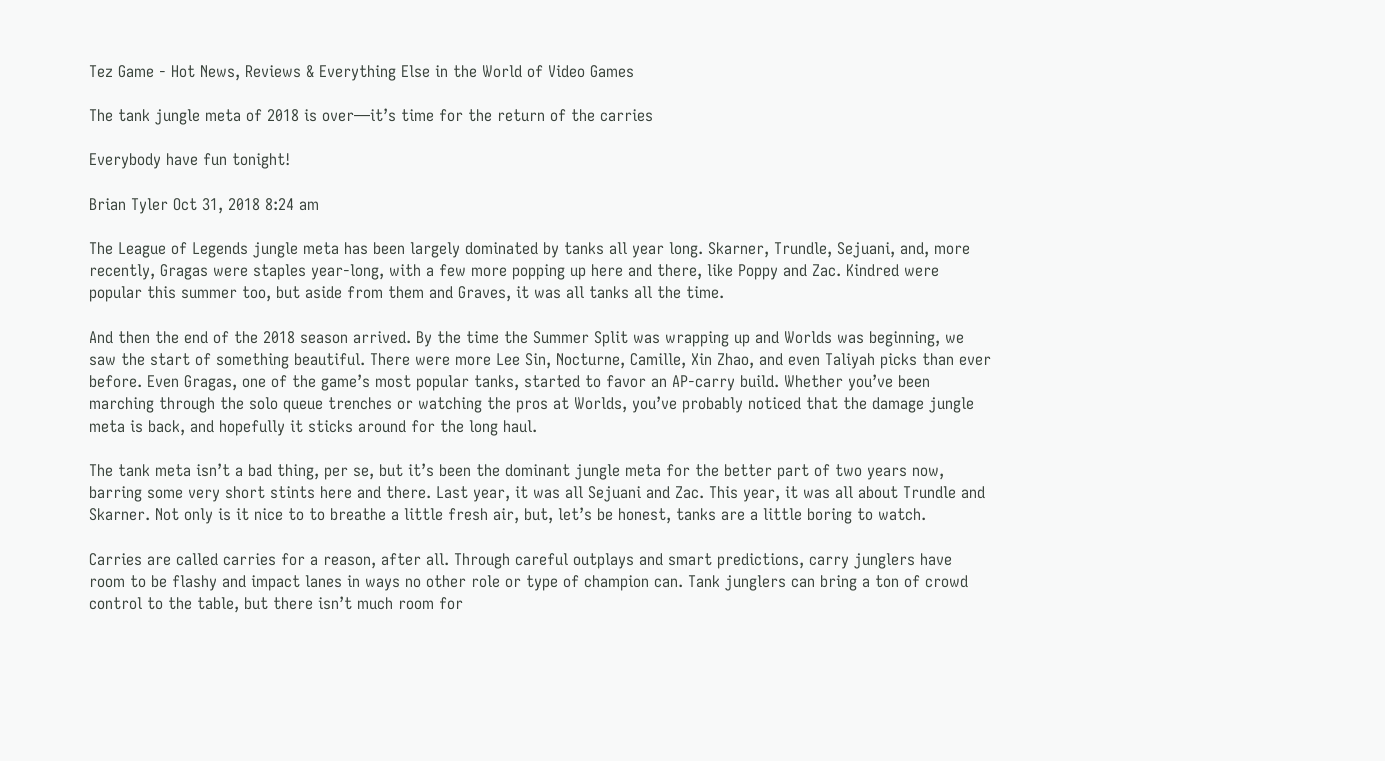Tez Game - Hot News, Reviews & Everything Else in the World of Video Games

The tank jungle meta of 2018 is over—it’s time for the return of the carries

Everybody have fun tonight!

Brian Tyler Oct 31, 2018 8:24 am

The League of Legends jungle meta has been largely dominated by tanks all year long. Skarner, Trundle, Sejuani, and, more recently, Gragas were staples year-long, with a few more popping up here and there, like Poppy and Zac. Kindred were popular this summer too, but aside from them and Graves, it was all tanks all the time.

And then the end of the 2018 season arrived. By the time the Summer Split was wrapping up and Worlds was beginning, we saw the start of something beautiful. There were more Lee Sin, Nocturne, Camille, Xin Zhao, and even Taliyah picks than ever before. Even Gragas, one of the game’s most popular tanks, started to favor an AP-carry build. Whether you’ve been marching through the solo queue trenches or watching the pros at Worlds, you’ve probably noticed that the damage jungle meta is back, and hopefully it sticks around for the long haul.

The tank meta isn’t a bad thing, per se, but it’s been the dominant jungle meta for the better part of two years now, barring some very short stints here and there. Last year, it was all Sejuani and Zac. This year, it was all about Trundle and Skarner. Not only is it nice to to breathe a little fresh air, but, let’s be honest, tanks are a little boring to watch.

Carries are called carries for a reason, after all. Through careful outplays and smart predictions, carry junglers have room to be flashy and impact lanes in ways no other role or type of champion can. Tank junglers can bring a ton of crowd control to the table, but there isn’t much room for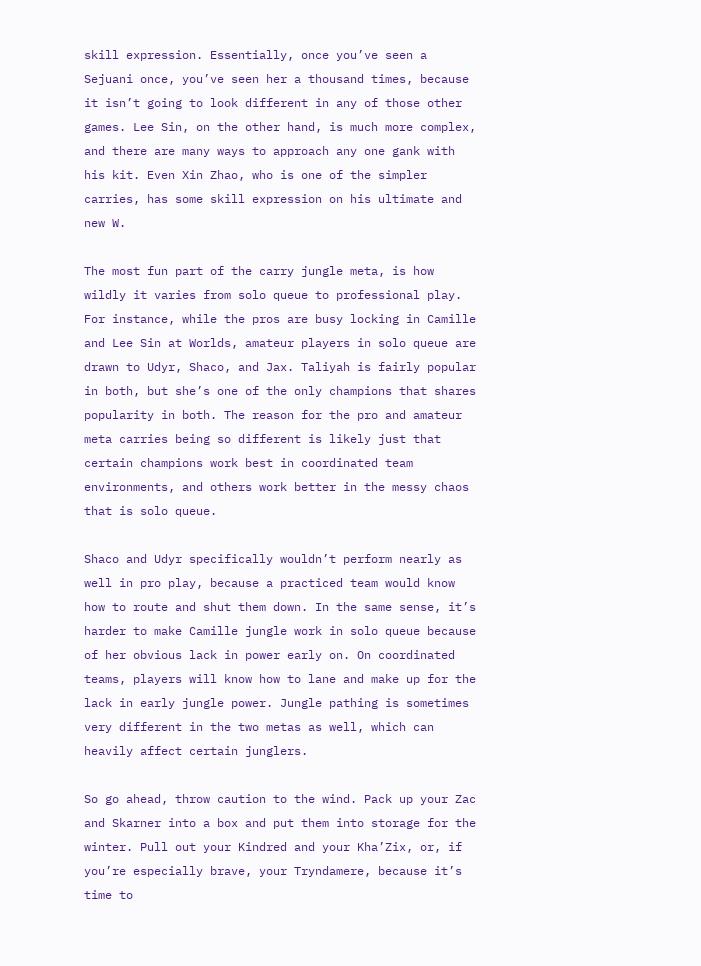skill expression. Essentially, once you’ve seen a Sejuani once, you’ve seen her a thousand times, because it isn’t going to look different in any of those other games. Lee Sin, on the other hand, is much more complex, and there are many ways to approach any one gank with his kit. Even Xin Zhao, who is one of the simpler carries, has some skill expression on his ultimate and new W.

The most fun part of the carry jungle meta, is how wildly it varies from solo queue to professional play. For instance, while the pros are busy locking in Camille and Lee Sin at Worlds, amateur players in solo queue are drawn to Udyr, Shaco, and Jax. Taliyah is fairly popular in both, but she’s one of the only champions that shares popularity in both. The reason for the pro and amateur meta carries being so different is likely just that certain champions work best in coordinated team environments, and others work better in the messy chaos that is solo queue.

Shaco and Udyr specifically wouldn’t perform nearly as well in pro play, because a practiced team would know how to route and shut them down. In the same sense, it’s harder to make Camille jungle work in solo queue because of her obvious lack in power early on. On coordinated teams, players will know how to lane and make up for the lack in early jungle power. Jungle pathing is sometimes very different in the two metas as well, which can heavily affect certain junglers.

So go ahead, throw caution to the wind. Pack up your Zac and Skarner into a box and put them into storage for the winter. Pull out your Kindred and your Kha’Zix, or, if you’re especially brave, your Tryndamere, because it’s time to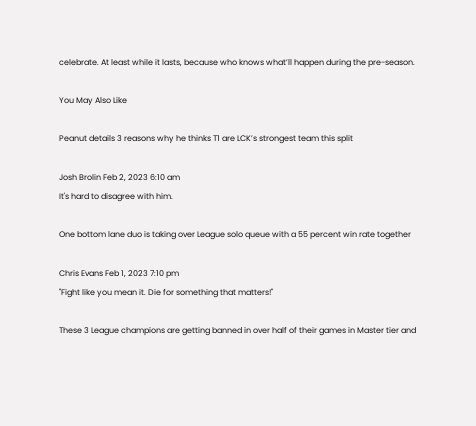celebrate. At least while it lasts, because who knows what’ll happen during the pre-season.

You May Also Like

Peanut details 3 reasons why he thinks T1 are LCK’s strongest team this split

Josh Brolin Feb 2, 2023 6:10 am
It's hard to disagree with him.

One bottom lane duo is taking over League solo queue with a 55 percent win rate together

Chris Evans Feb 1, 2023 7:10 pm
"Fight like you mean it. Die for something that matters!"

These 3 League champions are getting banned in over half of their games in Master tier and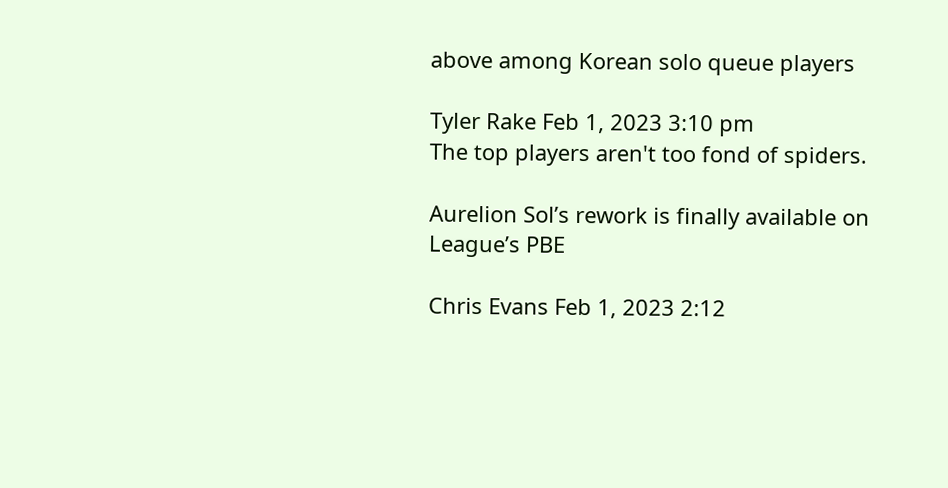above among Korean solo queue players

Tyler Rake Feb 1, 2023 3:10 pm
The top players aren't too fond of spiders.

Aurelion Sol’s rework is finally available on League’s PBE

Chris Evans Feb 1, 2023 2:12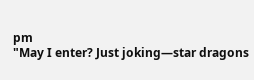pm
"May I enter? Just joking—star dragons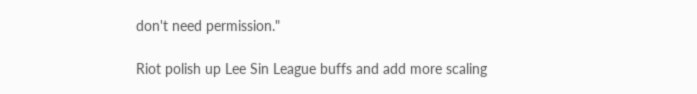don't need permission."

Riot polish up Lee Sin League buffs and add more scaling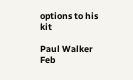options to his kit

Paul Walker Feb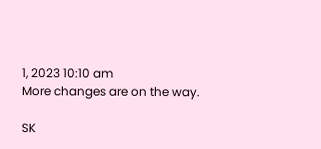1, 2023 10:10 am
More changes are on the way.

SK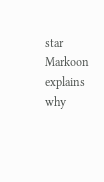star Markoon explains why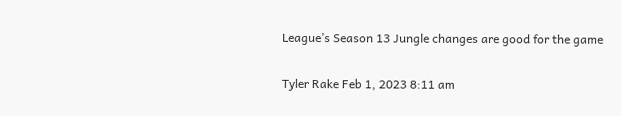League’s Season 13 Jungle changes are good for the game

Tyler Rake Feb 1, 2023 8:11 am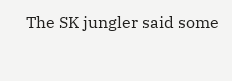The SK jungler said some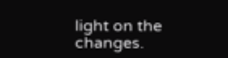light on the changes.